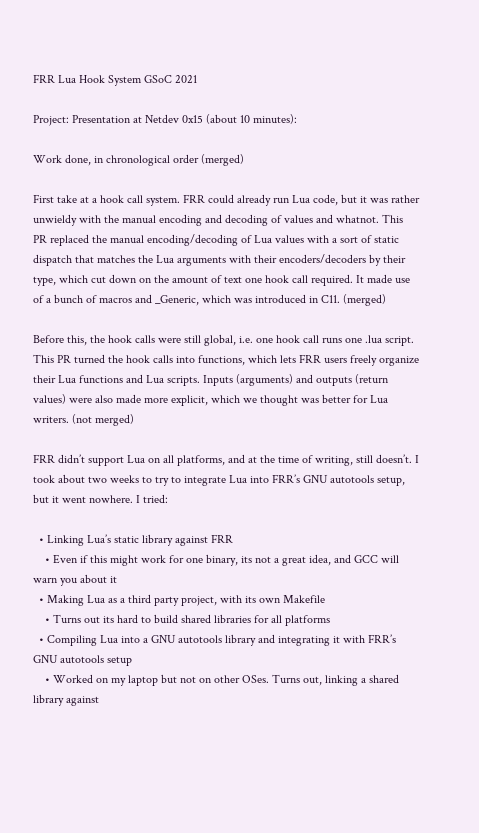FRR Lua Hook System GSoC 2021

Project: Presentation at Netdev 0x15 (about 10 minutes):

Work done, in chronological order (merged)

First take at a hook call system. FRR could already run Lua code, but it was rather unwieldy with the manual encoding and decoding of values and whatnot. This PR replaced the manual encoding/decoding of Lua values with a sort of static dispatch that matches the Lua arguments with their encoders/decoders by their type, which cut down on the amount of text one hook call required. It made use of a bunch of macros and _Generic, which was introduced in C11. (merged)

Before this, the hook calls were still global, i.e. one hook call runs one .lua script. This PR turned the hook calls into functions, which lets FRR users freely organize their Lua functions and Lua scripts. Inputs (arguments) and outputs (return values) were also made more explicit, which we thought was better for Lua writers. (not merged)

FRR didn’t support Lua on all platforms, and at the time of writing, still doesn’t. I took about two weeks to try to integrate Lua into FRR’s GNU autotools setup, but it went nowhere. I tried:

  • Linking Lua’s static library against FRR
    • Even if this might work for one binary, its not a great idea, and GCC will warn you about it
  • Making Lua as a third party project, with its own Makefile
    • Turns out its hard to build shared libraries for all platforms
  • Compiling Lua into a GNU autotools library and integrating it with FRR’s GNU autotools setup
    • Worked on my laptop but not on other OSes. Turns out, linking a shared library against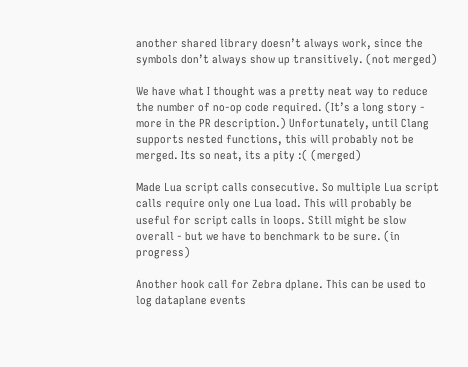another shared library doesn’t always work, since the symbols don’t always show up transitively. (not merged)

We have what I thought was a pretty neat way to reduce the number of no-op code required. (It’s a long story - more in the PR description.) Unfortunately, until Clang supports nested functions, this will probably not be merged. Its so neat, its a pity :( (merged)

Made Lua script calls consecutive. So multiple Lua script calls require only one Lua load. This will probably be useful for script calls in loops. Still might be slow overall - but we have to benchmark to be sure. (in progress)

Another hook call for Zebra dplane. This can be used to log dataplane events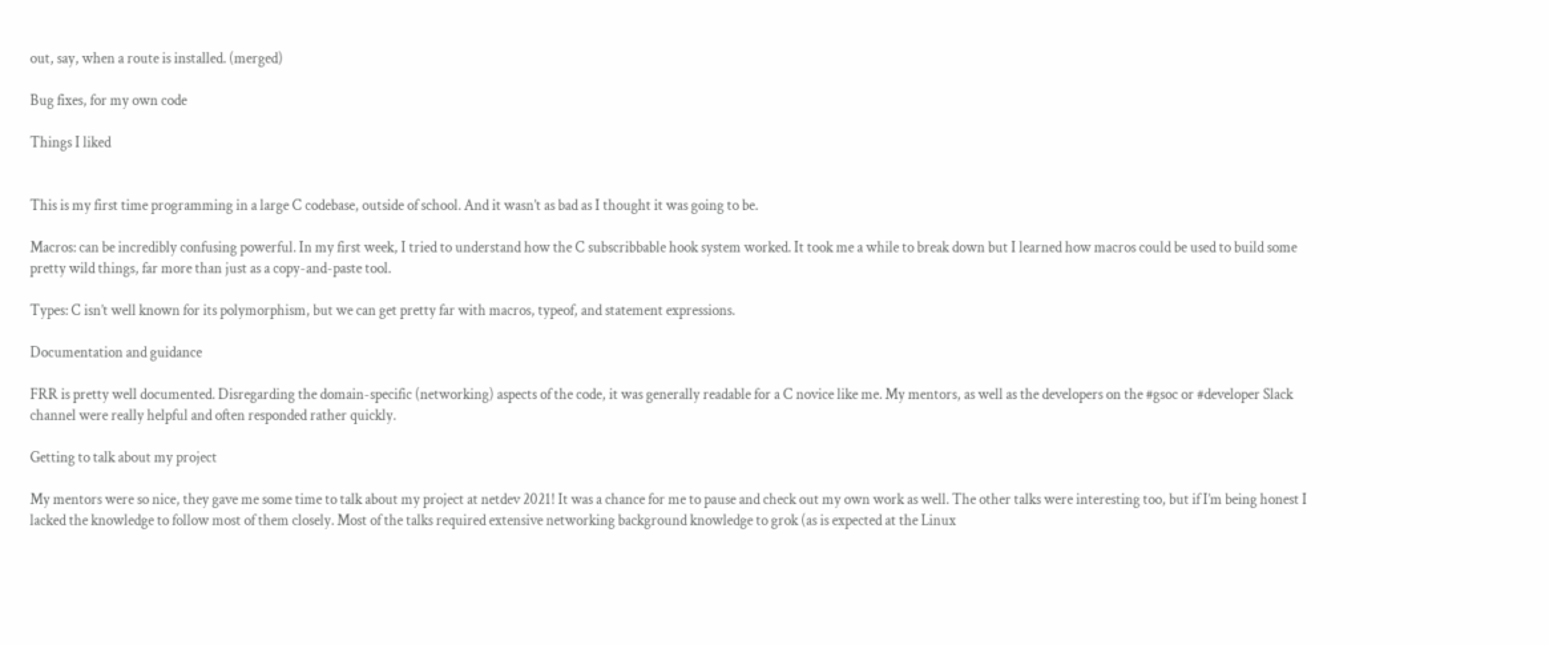out, say, when a route is installed. (merged)

Bug fixes, for my own code

Things I liked


This is my first time programming in a large C codebase, outside of school. And it wasn’t as bad as I thought it was going to be.

Macros: can be incredibly confusing powerful. In my first week, I tried to understand how the C subscribbable hook system worked. It took me a while to break down but I learned how macros could be used to build some pretty wild things, far more than just as a copy-and-paste tool.

Types: C isn’t well known for its polymorphism, but we can get pretty far with macros, typeof, and statement expressions.

Documentation and guidance

FRR is pretty well documented. Disregarding the domain-specific (networking) aspects of the code, it was generally readable for a C novice like me. My mentors, as well as the developers on the #gsoc or #developer Slack channel were really helpful and often responded rather quickly.

Getting to talk about my project

My mentors were so nice, they gave me some time to talk about my project at netdev 2021! It was a chance for me to pause and check out my own work as well. The other talks were interesting too, but if I’m being honest I lacked the knowledge to follow most of them closely. Most of the talks required extensive networking background knowledge to grok (as is expected at the Linux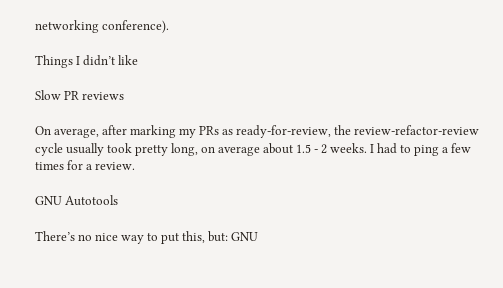networking conference).

Things I didn’t like

Slow PR reviews

On average, after marking my PRs as ready-for-review, the review-refactor-review cycle usually took pretty long, on average about 1.5 - 2 weeks. I had to ping a few times for a review.

GNU Autotools

There’s no nice way to put this, but: GNU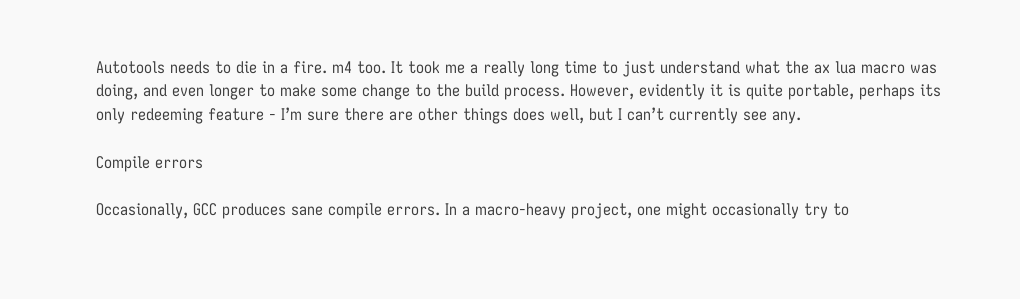Autotools needs to die in a fire. m4 too. It took me a really long time to just understand what the ax lua macro was doing, and even longer to make some change to the build process. However, evidently it is quite portable, perhaps its only redeeming feature - I’m sure there are other things does well, but I can’t currently see any.

Compile errors

Occasionally, GCC produces sane compile errors. In a macro-heavy project, one might occasionally try to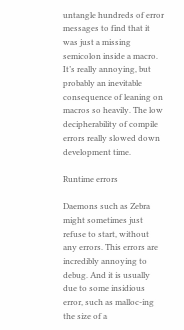untangle hundreds of error messages to find that it was just a missing semicolon inside a macro. It’s really annoying, but probably an inevitable consequence of leaning on macros so heavily. The low decipherability of compile errors really slowed down development time.

Runtime errors

Daemons such as Zebra might sometimes just refuse to start, without any errors. This errors are incredibly annoying to debug. And it is usually due to some insidious error, such as malloc-ing the size of a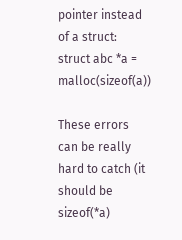pointer instead of a struct: struct abc *a = malloc(sizeof(a))

These errors can be really hard to catch (it should be sizeof(*a)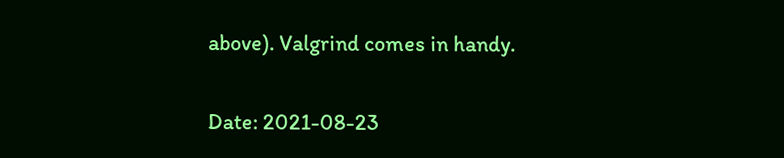above). Valgrind comes in handy.

Date: 2021-08-23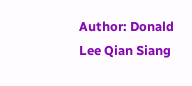Author: Donald Lee Qian Siang